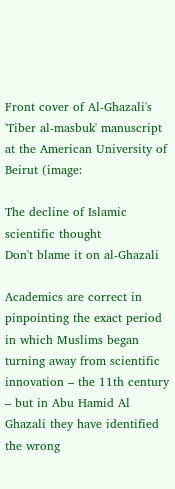Front cover of Al-Ghazali's 'Tiber al-masbuk' manuscript at the American University of Beirut (image:

The decline of Islamic scientific thought
Don't blame it on al-Ghazali

Academics are correct in pinpointing the exact period in which Muslims began turning away from scientific innovation – the 11th century – but in Abu Hamid Al Ghazali they have identified the wrong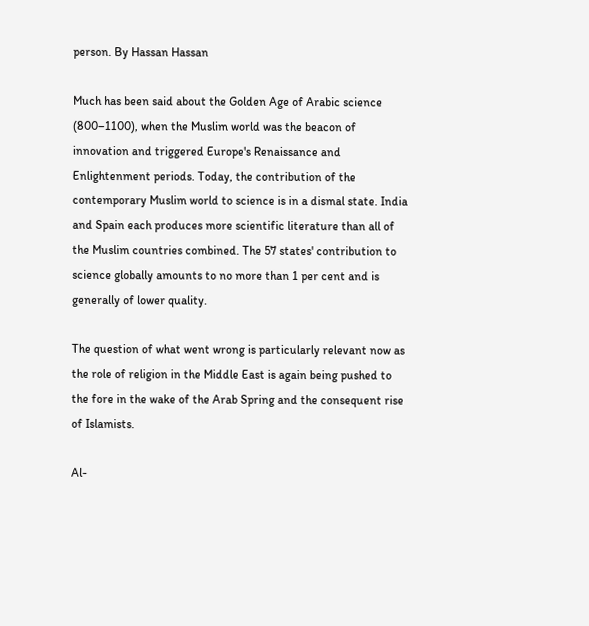person. By Hassan Hassan

Much has been said about the Golden Age of Arabic science (800–1100), when the Muslim world was the beacon of innovation and triggered Europe's Renaissance and Enlightenment periods. Today, the contribution of the contemporary Muslim world to science is in a dismal state. India and Spain each produces more scientific literature than all of the Muslim countries combined. The 57 states' contribution to science globally amounts to no more than 1 per cent and is generally of lower quality.

The question of what went wrong is particularly relevant now as the role of religion in the Middle East is again being pushed to the fore in the wake of the Arab Spring and the consequent rise of Islamists.

Al-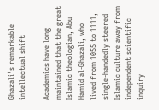Ghazali's remarkable intellectual shift

Academics have long maintained that the great Islamic theologian, Abu Hamid al-Ghazali, who lived from 1055 to 1111, single-handedly steered Islamic culture away from independent scientific inquiry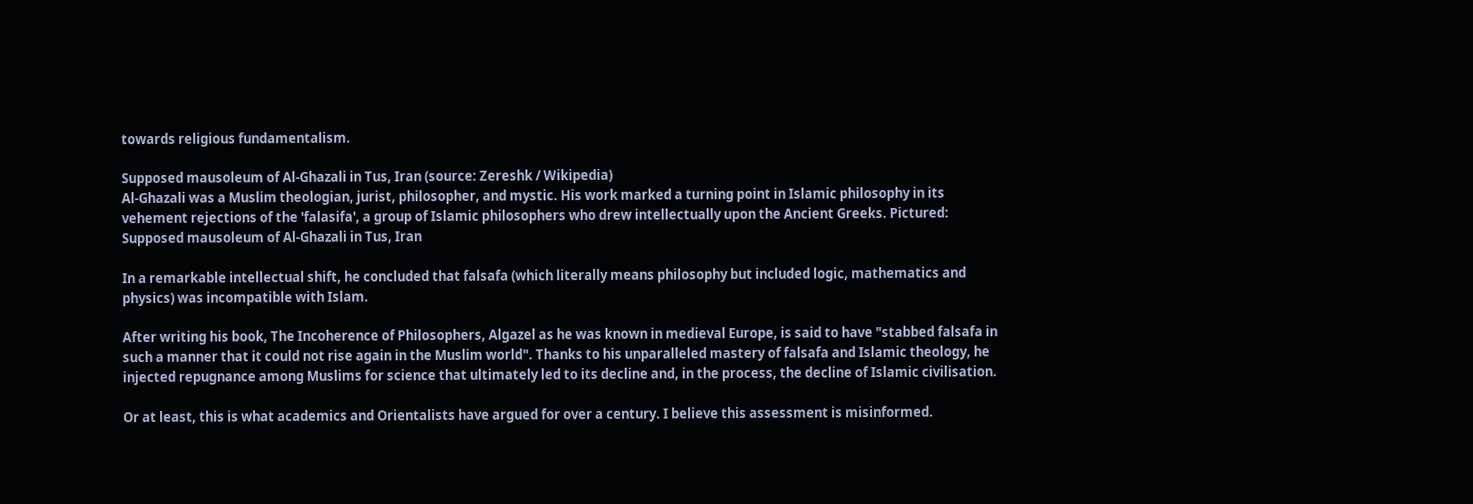towards religious fundamentalism.

Supposed mausoleum of Al-Ghazali in Tus, Iran (source: Zereshk / Wikipedia)
Al-Ghazali was a Muslim theologian, jurist, philosopher, and mystic. His work marked a turning point in Islamic philosophy in its vehement rejections of the 'falasifa', a group of Islamic philosophers who drew intellectually upon the Ancient Greeks. Pictured: Supposed mausoleum of Al-Ghazali in Tus, Iran

In a remarkable intellectual shift, he concluded that falsafa (which literally means philosophy but included logic, mathematics and physics) was incompatible with Islam.

After writing his book, The Incoherence of Philosophers, Algazel as he was known in medieval Europe, is said to have "stabbed falsafa in such a manner that it could not rise again in the Muslim world". Thanks to his unparalleled mastery of falsafa and Islamic theology, he injected repugnance among Muslims for science that ultimately led to its decline and, in the process, the decline of Islamic civilisation.

Or at least, this is what academics and Orientalists have argued for over a century. I believe this assessment is misinformed.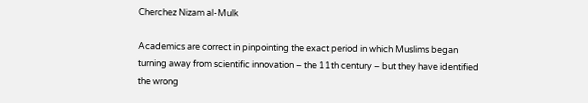Cherchez Nizam al-Mulk

Academics are correct in pinpointing the exact period in which Muslims began turning away from scientific innovation – the 11th century – but they have identified the wrong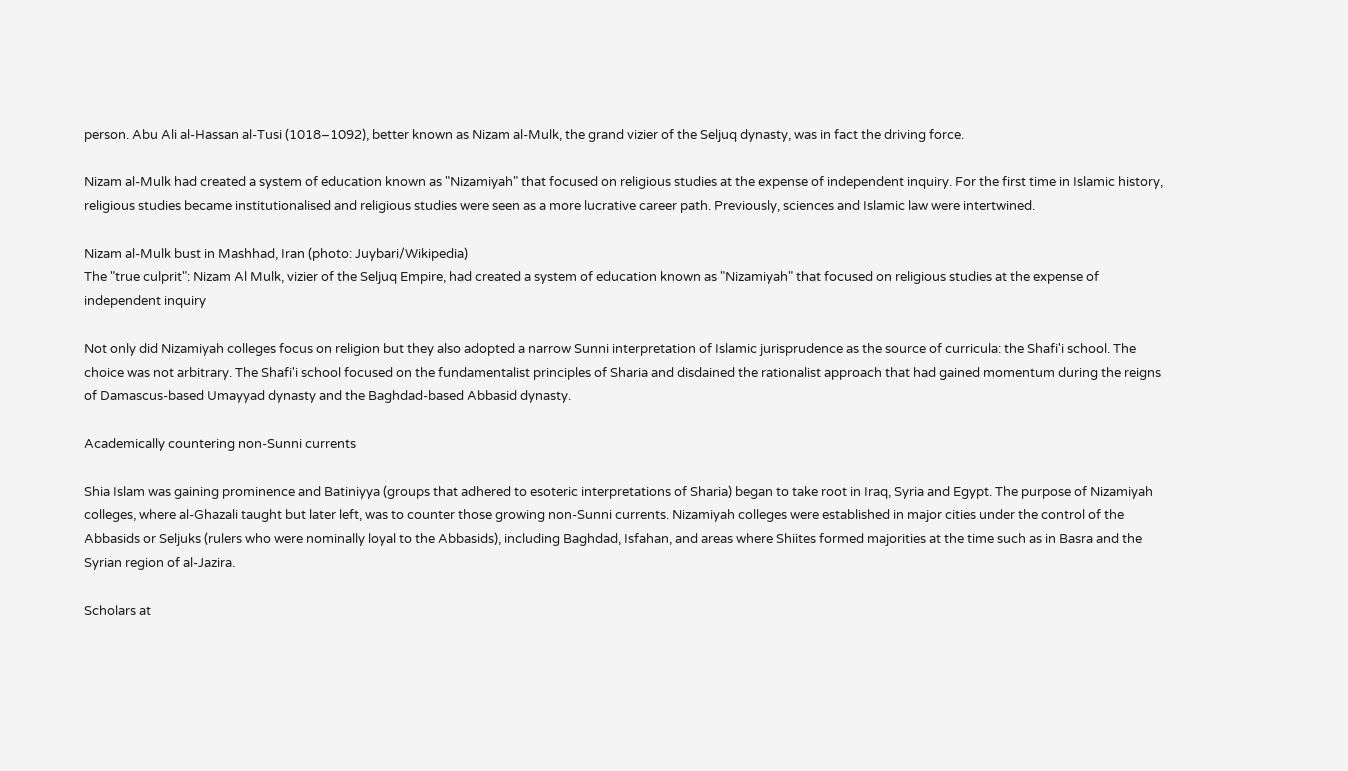person. Abu Ali al-Hassan al-Tusi (1018–1092), better known as Nizam al-Mulk, the grand vizier of the Seljuq dynasty, was in fact the driving force.

Nizam al-Mulk had created a system of education known as "Nizamiyah" that focused on religious studies at the expense of independent inquiry. For the first time in Islamic history, religious studies became institutionalised and religious studies were seen as a more lucrative career path. Previously, sciences and Islamic law were intertwined.

Nizam al-Mulk bust in Mashhad, Iran (photo: Juybari/Wikipedia)
The "true culprit": Nizam Al Mulk, vizier of the Seljuq Empire, had created a system of education known as "Nizamiyah" that focused on religious studies at the expense of independent inquiry

Not only did Nizamiyah colleges focus on religion but they also adopted a narrow Sunni interpretation of Islamic jurisprudence as the source of curricula: the Shafi'i school. The choice was not arbitrary. The Shafi'i school focused on the fundamentalist principles of Sharia and disdained the rationalist approach that had gained momentum during the reigns of Damascus-based Umayyad dynasty and the Baghdad-based Abbasid dynasty.

Academically countering non-Sunni currents

Shia Islam was gaining prominence and Batiniyya (groups that adhered to esoteric interpretations of Sharia) began to take root in Iraq, Syria and Egypt. The purpose of Nizamiyah colleges, where al-Ghazali taught but later left, was to counter those growing non-Sunni currents. Nizamiyah colleges were established in major cities under the control of the Abbasids or Seljuks (rulers who were nominally loyal to the Abbasids), including Baghdad, Isfahan, and areas where Shiites formed majorities at the time such as in Basra and the Syrian region of al-Jazira.

Scholars at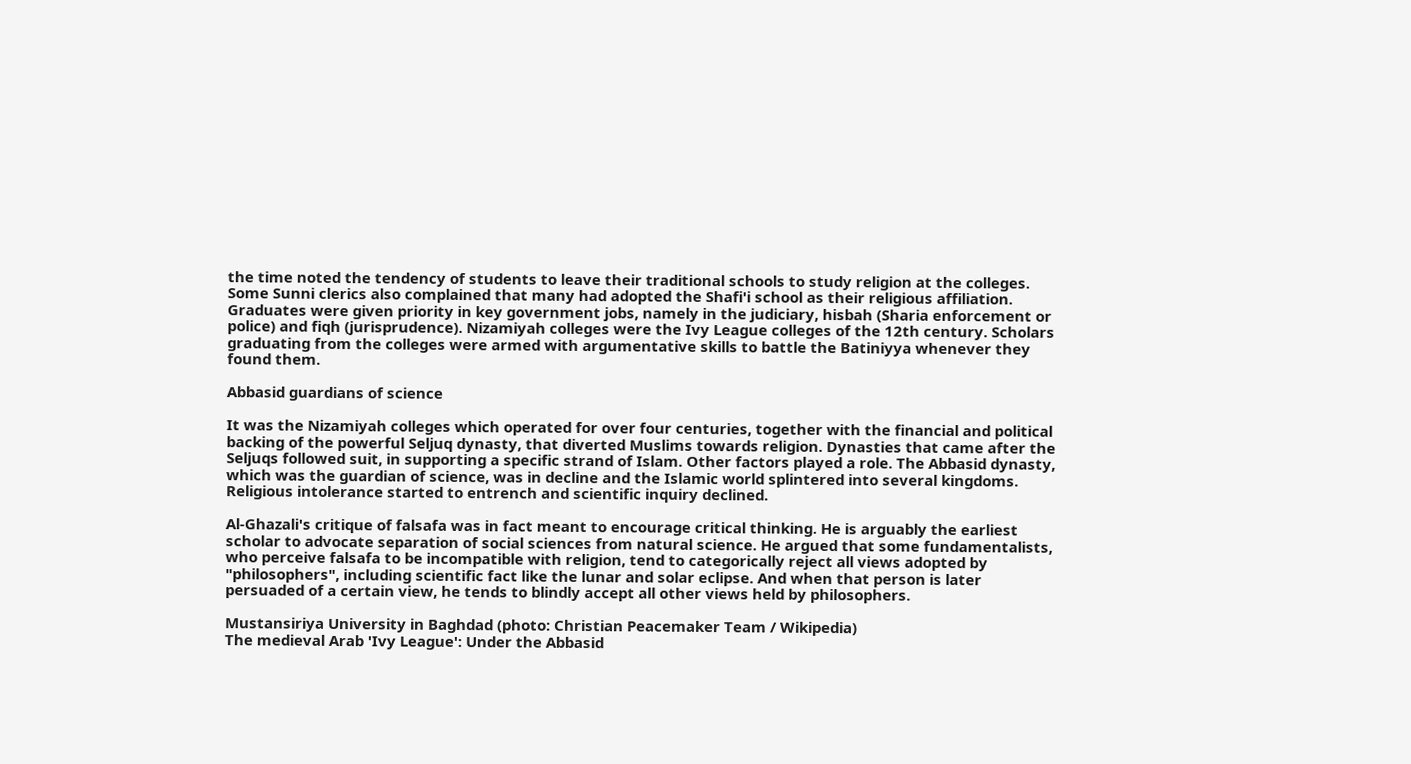the time noted the tendency of students to leave their traditional schools to study religion at the colleges. Some Sunni clerics also complained that many had adopted the Shafi'i school as their religious affiliation. Graduates were given priority in key government jobs, namely in the judiciary, hisbah (Sharia enforcement or police) and fiqh (jurisprudence). Nizamiyah colleges were the Ivy League colleges of the 12th century. Scholars graduating from the colleges were armed with argumentative skills to battle the Batiniyya whenever they found them.

Abbasid guardians of science

It was the Nizamiyah colleges which operated for over four centuries, together with the financial and political backing of the powerful Seljuq dynasty, that diverted Muslims towards religion. Dynasties that came after the Seljuqs followed suit, in supporting a specific strand of Islam. Other factors played a role. The Abbasid dynasty, which was the guardian of science, was in decline and the Islamic world splintered into several kingdoms. Religious intolerance started to entrench and scientific inquiry declined.

Al-Ghazali's critique of falsafa was in fact meant to encourage critical thinking. He is arguably the earliest scholar to advocate separation of social sciences from natural science. He argued that some fundamentalists, who perceive falsafa to be incompatible with religion, tend to categorically reject all views adopted by "philosophers", including scientific fact like the lunar and solar eclipse. And when that person is later persuaded of a certain view, he tends to blindly accept all other views held by philosophers.

Mustansiriya University in Baghdad (photo: Christian Peacemaker Team / Wikipedia)
The medieval Arab 'Ivy League': Under the Abbasid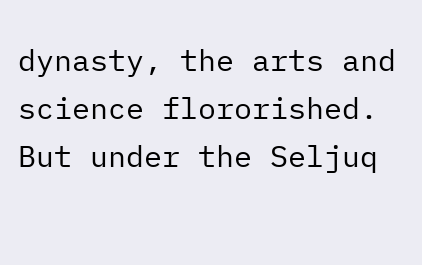dynasty, the arts and science flororished. But under the Seljuq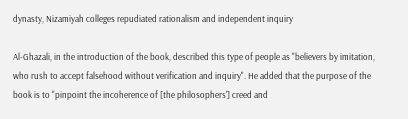dynasty, Nizamiyah colleges repudiated rationalism and independent inquiry

Al-Ghazali, in the introduction of the book, described this type of people as "believers by imitation, who rush to accept falsehood without verification and inquiry". He added that the purpose of the book is to "pinpoint the incoherence of [the philosophers'] creed and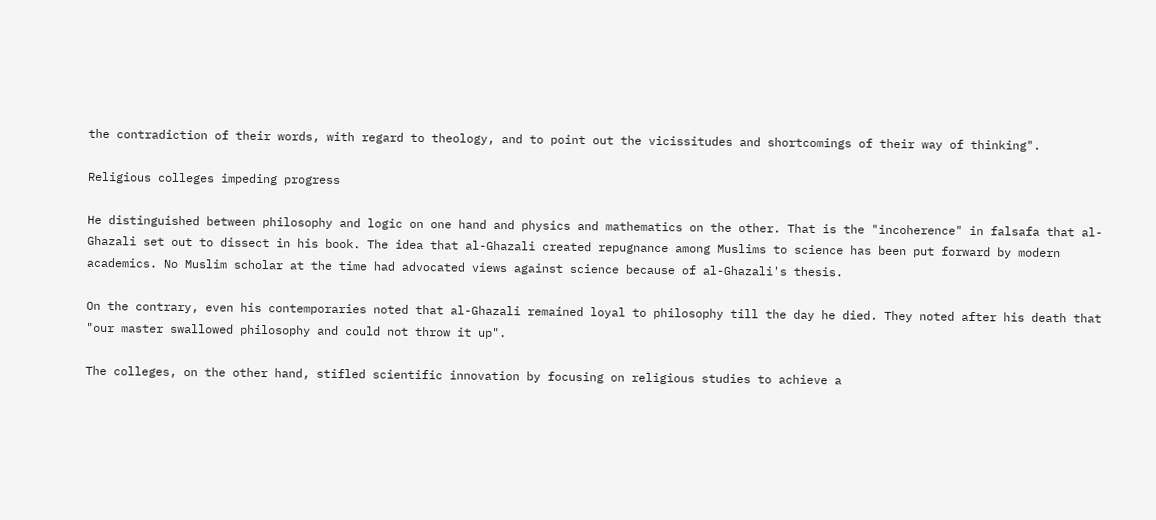the contradiction of their words, with regard to theology, and to point out the vicissitudes and shortcomings of their way of thinking".

Religious colleges impeding progress

He distinguished between philosophy and logic on one hand and physics and mathematics on the other. That is the "incoherence" in falsafa that al-Ghazali set out to dissect in his book. The idea that al-Ghazali created repugnance among Muslims to science has been put forward by modern academics. No Muslim scholar at the time had advocated views against science because of al-Ghazali's thesis.

On the contrary, even his contemporaries noted that al-Ghazali remained loyal to philosophy till the day he died. They noted after his death that "our master swallowed philosophy and could not throw it up".

The colleges, on the other hand, stifled scientific innovation by focusing on religious studies to achieve a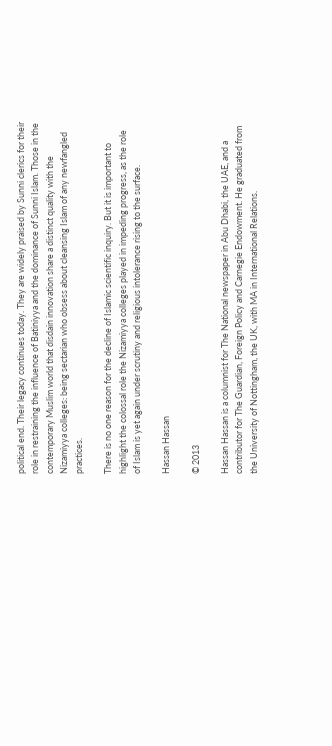political end. Their legacy continues today. They are widely praised by Sunni clerics for their role in restraining the influence of Batiniyya and the dominance of Sunni Islam. Those in the contemporary Muslim world that disdain innovation share a distinct quality with the Nizamiyya colleges: being sectarian who obsess about cleansing Islam of any newfangled practices.

There is no one reason for the decline of Islamic scientific inquiry. But it is important to highlight the colossal role the Nizamiyya colleges played in impeding progress, as the role of Islam is yet again under scrutiny and religious intolerance rising to the surface.

Hassan Hassan

© 2013

Hassan Hassan is a columnist for The National newspaper in Abu Dhabi, the UAE, and a contributor for The Guardian, Foreign Policy and Carnegie Endowment. He graduated from the University of Nottingham, the UK, with MA in International Relations.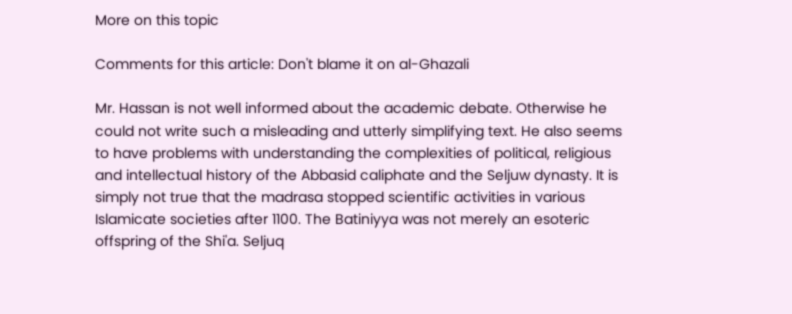More on this topic

Comments for this article: Don't blame it on al-Ghazali

Mr. Hassan is not well informed about the academic debate. Otherwise he could not write such a misleading and utterly simplifying text. He also seems to have problems with understanding the complexities of political, religious and intellectual history of the Abbasid caliphate and the Seljuw dynasty. It is simply not true that the madrasa stopped scientific activities in various Islamicate societies after 1100. The Batiniyya was not merely an esoteric offspring of the Shi'a. Seljuq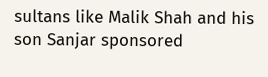sultans like Malik Shah and his son Sanjar sponsored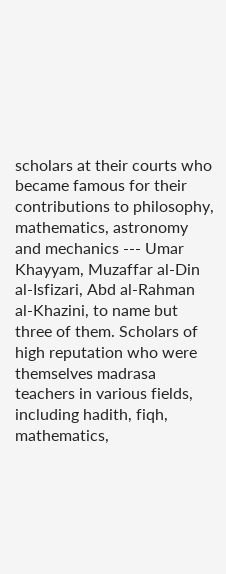scholars at their courts who became famous for their contributions to philosophy, mathematics, astronomy and mechanics --- Umar Khayyam, Muzaffar al-Din al-Isfizari, Abd al-Rahman al-Khazini, to name but three of them. Scholars of high reputation who were themselves madrasa teachers in various fields, including hadith, fiqh, mathematics,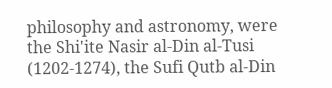philosophy and astronomy, were the Shi'ite Nasir al-Din al-Tusi (1202-1274), the Sufi Qutb al-Din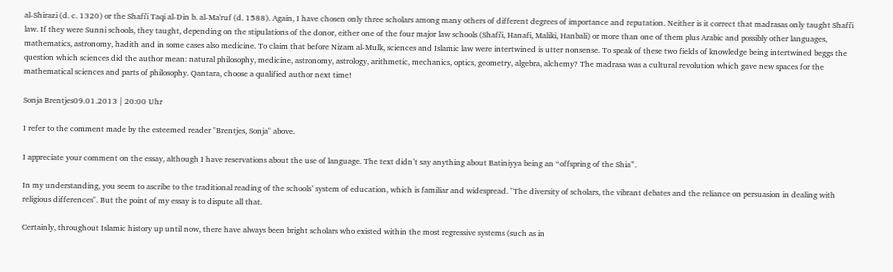al-Shirazi (d. c. 1320) or the Shafi'i Taqi al-Din b. al-Ma'ruf (d. 1588). Again, I have chosen only three scholars among many others of different degrees of importance and reputation. Neither is it correct that madrasas only taught Shafi'i law. If they were Sunni schools, they taught, depending on the stipulations of the donor, either one of the four major law schools (Shafi'i, Hanafi, Maliki, Hanbali) or more than one of them plus Arabic and possibly other languages, mathematics, astronomy, hadith and in some cases also medicine. To claim that before Nizam al-Mulk, sciences and Islamic law were intertwined is utter nonsense. To speak of these two fields of knowledge being intertwined beggs the question which sciences did the author mean: natural philosophy, medicine, astronomy, astrology, arithmetic, mechanics, optics, geometry, algebra, alchemy? The madrasa was a cultural revolution which gave new spaces for the mathematical sciences and parts of philosophy. Qantara, choose a qualified author next time!

Sonja Brentjes09.01.2013 | 20:00 Uhr

I refer to the comment made by the esteemed reader "Brentjes, Sonja" above.

I appreciate your comment on the essay, although I have reservations about the use of language. The text didn’t say anything about Batiniyya being an “offspring of the Shia”.

In my understanding, you seem to ascribe to the traditional reading of the schools’ system of education, which is familiar and widespread. "The diversity of scholars, the vibrant debates and the reliance on persuasion in dealing with religious differences". But the point of my essay is to dispute all that.

Certainly, throughout Islamic history up until now, there have always been bright scholars who existed within the most regressive systems (such as in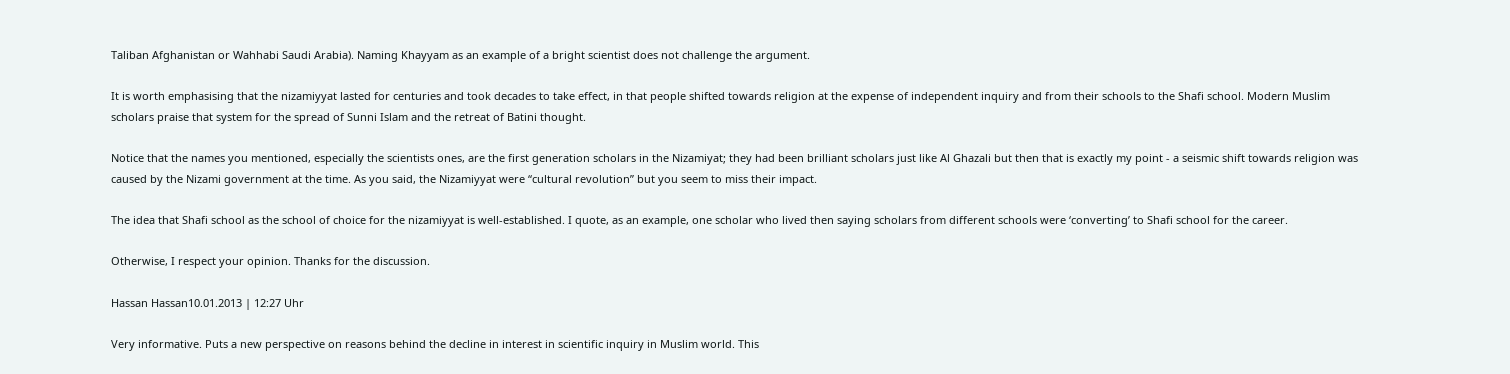Taliban Afghanistan or Wahhabi Saudi Arabia). Naming Khayyam as an example of a bright scientist does not challenge the argument.

It is worth emphasising that the nizamiyyat lasted for centuries and took decades to take effect, in that people shifted towards religion at the expense of independent inquiry and from their schools to the Shafi school. Modern Muslim scholars praise that system for the spread of Sunni Islam and the retreat of Batini thought.

Notice that the names you mentioned, especially the scientists ones, are the first generation scholars in the Nizamiyat; they had been brilliant scholars just like Al Ghazali but then that is exactly my point - a seismic shift towards religion was caused by the Nizami government at the time. As you said, the Nizamiyyat were “cultural revolution” but you seem to miss their impact.

The idea that Shafi school as the school of choice for the nizamiyyat is well-established. I quote, as an example, one scholar who lived then saying scholars from different schools were ‘converting’ to Shafi school for the career.

Otherwise, I respect your opinion. Thanks for the discussion.

Hassan Hassan10.01.2013 | 12:27 Uhr

Very informative. Puts a new perspective on reasons behind the decline in interest in scientific inquiry in Muslim world. This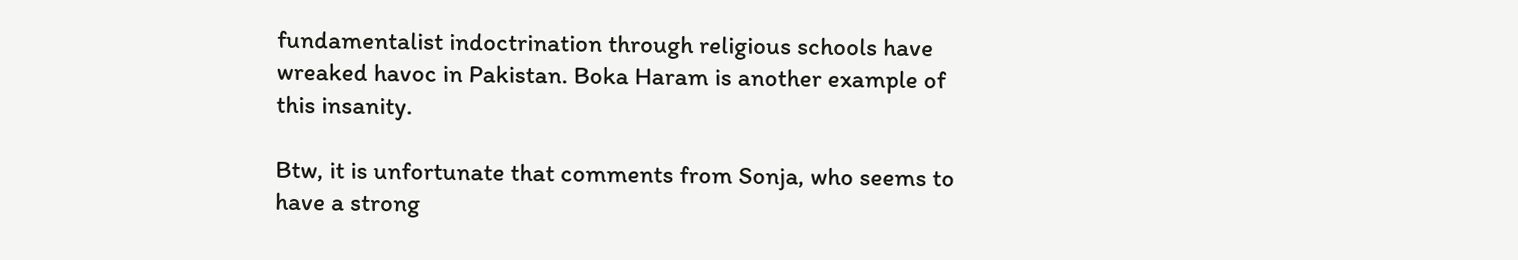fundamentalist indoctrination through religious schools have wreaked havoc in Pakistan. Boka Haram is another example of this insanity.

Btw, it is unfortunate that comments from Sonja, who seems to have a strong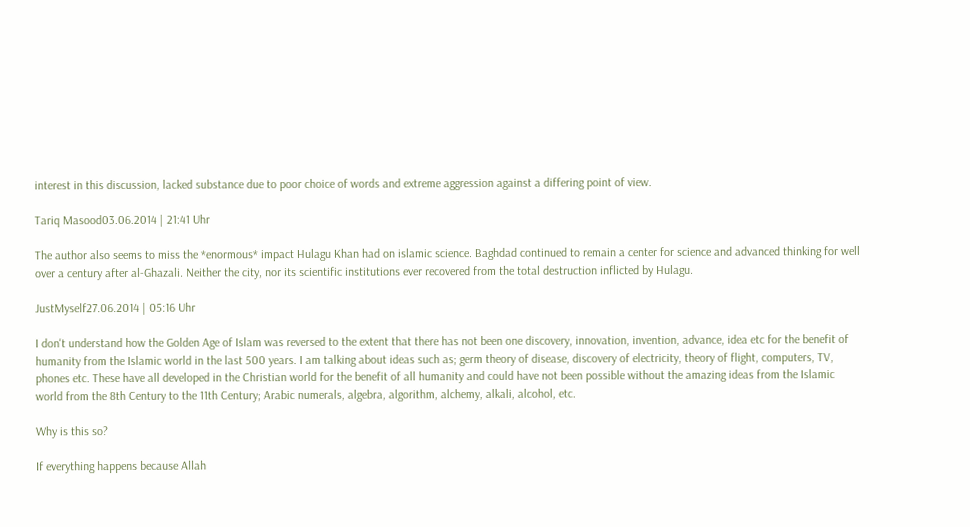interest in this discussion, lacked substance due to poor choice of words and extreme aggression against a differing point of view.

Tariq Masood03.06.2014 | 21:41 Uhr

The author also seems to miss the *enormous* impact Hulagu Khan had on islamic science. Baghdad continued to remain a center for science and advanced thinking for well over a century after al-Ghazali. Neither the city, nor its scientific institutions ever recovered from the total destruction inflicted by Hulagu.

JustMyself27.06.2014 | 05:16 Uhr

I don't understand how the Golden Age of Islam was reversed to the extent that there has not been one discovery, innovation, invention, advance, idea etc for the benefit of humanity from the Islamic world in the last 500 years. I am talking about ideas such as; germ theory of disease, discovery of electricity, theory of flight, computers, TV, phones etc. These have all developed in the Christian world for the benefit of all humanity and could have not been possible without the amazing ideas from the Islamic world from the 8th Century to the 11th Century; Arabic numerals, algebra, algorithm, alchemy, alkali, alcohol, etc.

Why is this so?

If everything happens because Allah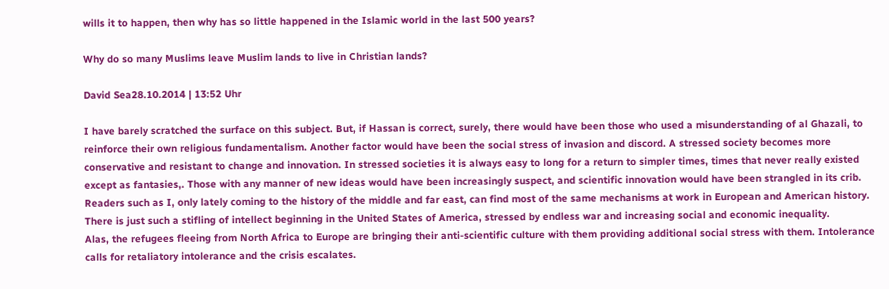wills it to happen, then why has so little happened in the Islamic world in the last 500 years?

Why do so many Muslims leave Muslim lands to live in Christian lands?

David Sea28.10.2014 | 13:52 Uhr

I have barely scratched the surface on this subject. But, if Hassan is correct, surely, there would have been those who used a misunderstanding of al Ghazali, to reinforce their own religious fundamentalism. Another factor would have been the social stress of invasion and discord. A stressed society becomes more conservative and resistant to change and innovation. In stressed societies it is always easy to long for a return to simpler times, times that never really existed except as fantasies,. Those with any manner of new ideas would have been increasingly suspect, and scientific innovation would have been strangled in its crib.
Readers such as I, only lately coming to the history of the middle and far east, can find most of the same mechanisms at work in European and American history. There is just such a stifling of intellect beginning in the United States of America, stressed by endless war and increasing social and economic inequality.
Alas, the refugees fleeing from North Africa to Europe are bringing their anti-scientific culture with them providing additional social stress with them. Intolerance calls for retaliatory intolerance and the crisis escalates.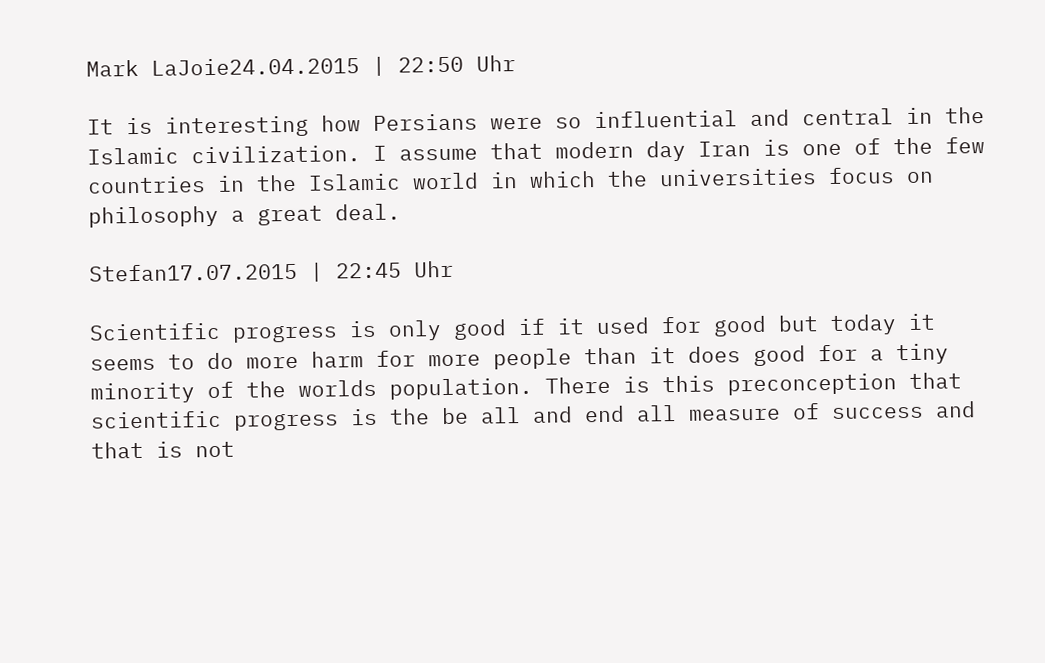Mark LaJoie24.04.2015 | 22:50 Uhr

It is interesting how Persians were so influential and central in the Islamic civilization. I assume that modern day Iran is one of the few countries in the Islamic world in which the universities focus on philosophy a great deal.

Stefan17.07.2015 | 22:45 Uhr

Scientific progress is only good if it used for good but today it seems to do more harm for more people than it does good for a tiny minority of the worlds population. There is this preconception that scientific progress is the be all and end all measure of success and that is not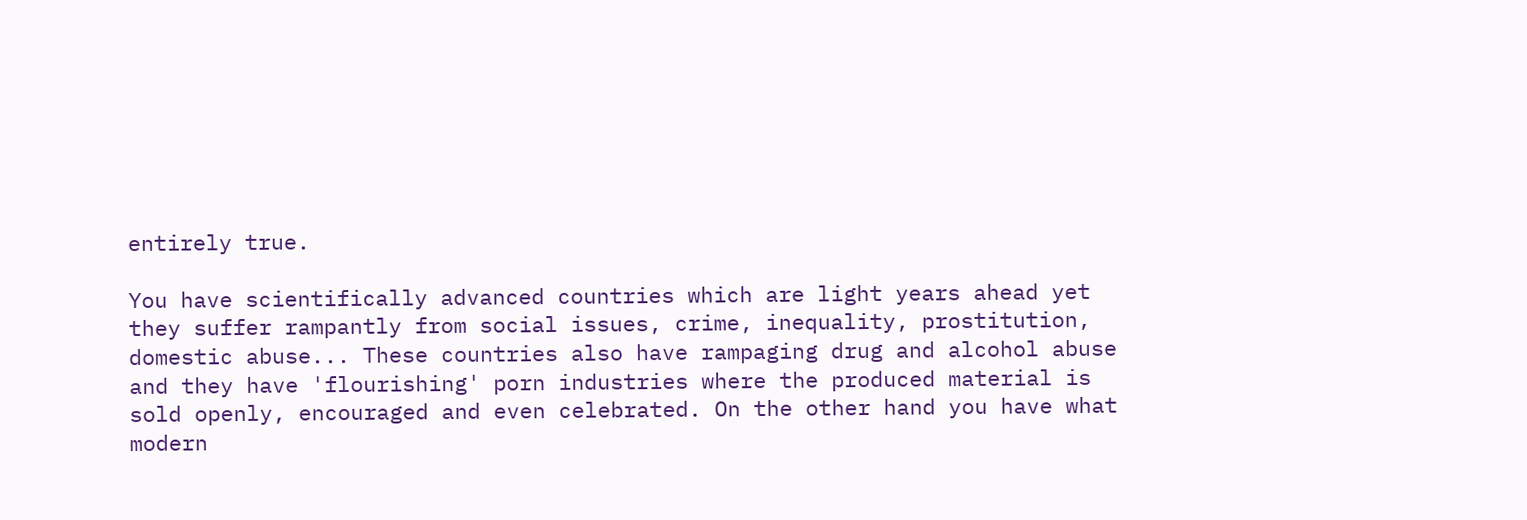entirely true.

You have scientifically advanced countries which are light years ahead yet they suffer rampantly from social issues, crime, inequality, prostitution, domestic abuse... These countries also have rampaging drug and alcohol abuse and they have 'flourishing' porn industries where the produced material is sold openly, encouraged and even celebrated. On the other hand you have what modern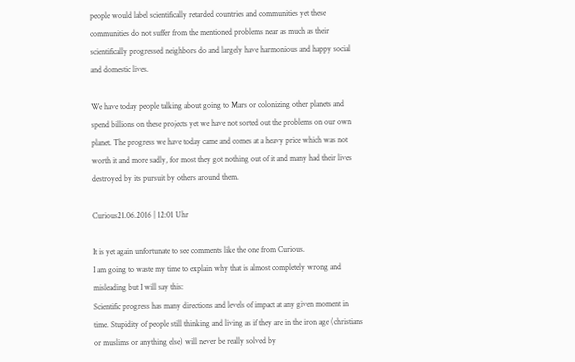people would label scientifically retarded countries and communities yet these communities do not suffer from the mentioned problems near as much as their scientifically progressed neighbors do and largely have harmonious and happy social and domestic lives.

We have today people talking about going to Mars or colonizing other planets and spend billions on these projects yet we have not sorted out the problems on our own planet. The progress we have today came and comes at a heavy price which was not worth it and more sadly, for most they got nothing out of it and many had their lives destroyed by its pursuit by others around them.

Curious21.06.2016 | 12:01 Uhr

It is yet again unfortunate to see comments like the one from Curious.
I am going to waste my time to explain why that is almost completely wrong and misleading but I will say this:
Scientific progress has many directions and levels of impact at any given moment in time. Stupidity of people still thinking and living as if they are in the iron age (christians or muslims or anything else) will never be really solved by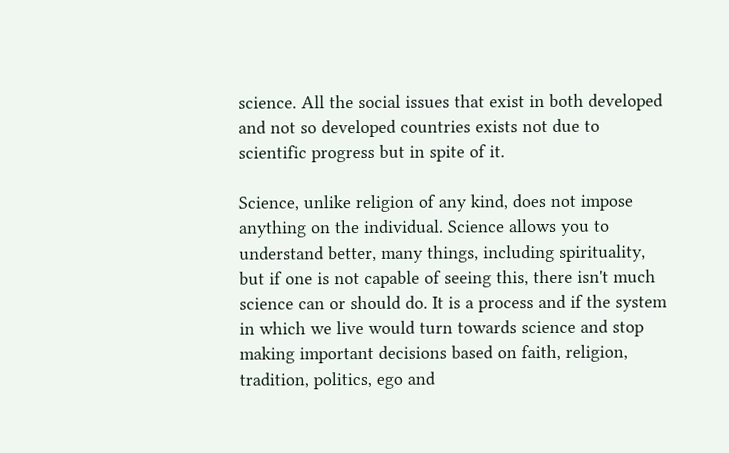science. All the social issues that exist in both developed and not so developed countries exists not due to scientific progress but in spite of it.

Science, unlike religion of any kind, does not impose anything on the individual. Science allows you to understand better, many things, including spirituality, but if one is not capable of seeing this, there isn't much science can or should do. It is a process and if the system in which we live would turn towards science and stop making important decisions based on faith, religion, tradition, politics, ego and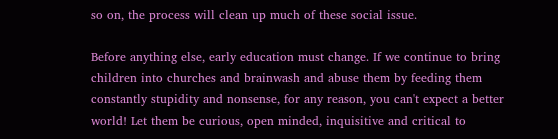so on, the process will clean up much of these social issue.

Before anything else, early education must change. If we continue to bring children into churches and brainwash and abuse them by feeding them constantly stupidity and nonsense, for any reason, you can't expect a better world! Let them be curious, open minded, inquisitive and critical to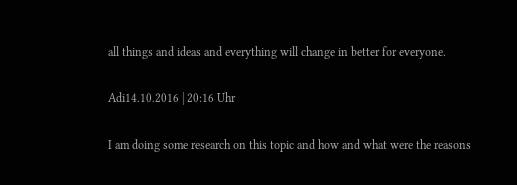all things and ideas and everything will change in better for everyone.

Adi14.10.2016 | 20:16 Uhr

I am doing some research on this topic and how and what were the reasons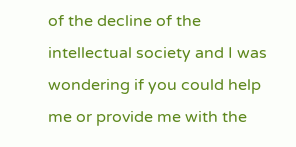of the decline of the intellectual society and I was wondering if you could help me or provide me with the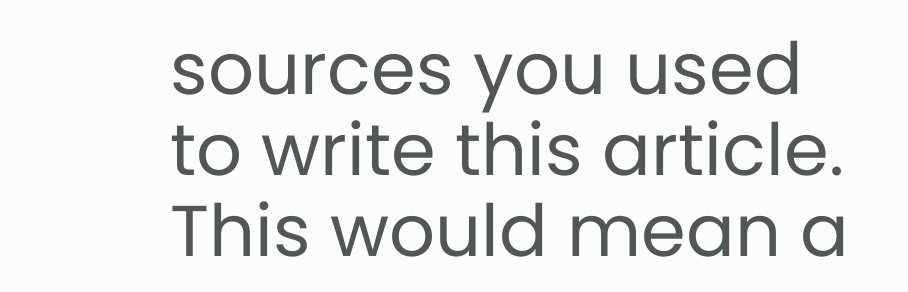sources you used to write this article. This would mean a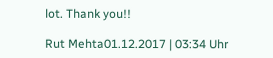lot. Thank you!!

Rut Mehta01.12.2017 | 03:34 Uhr